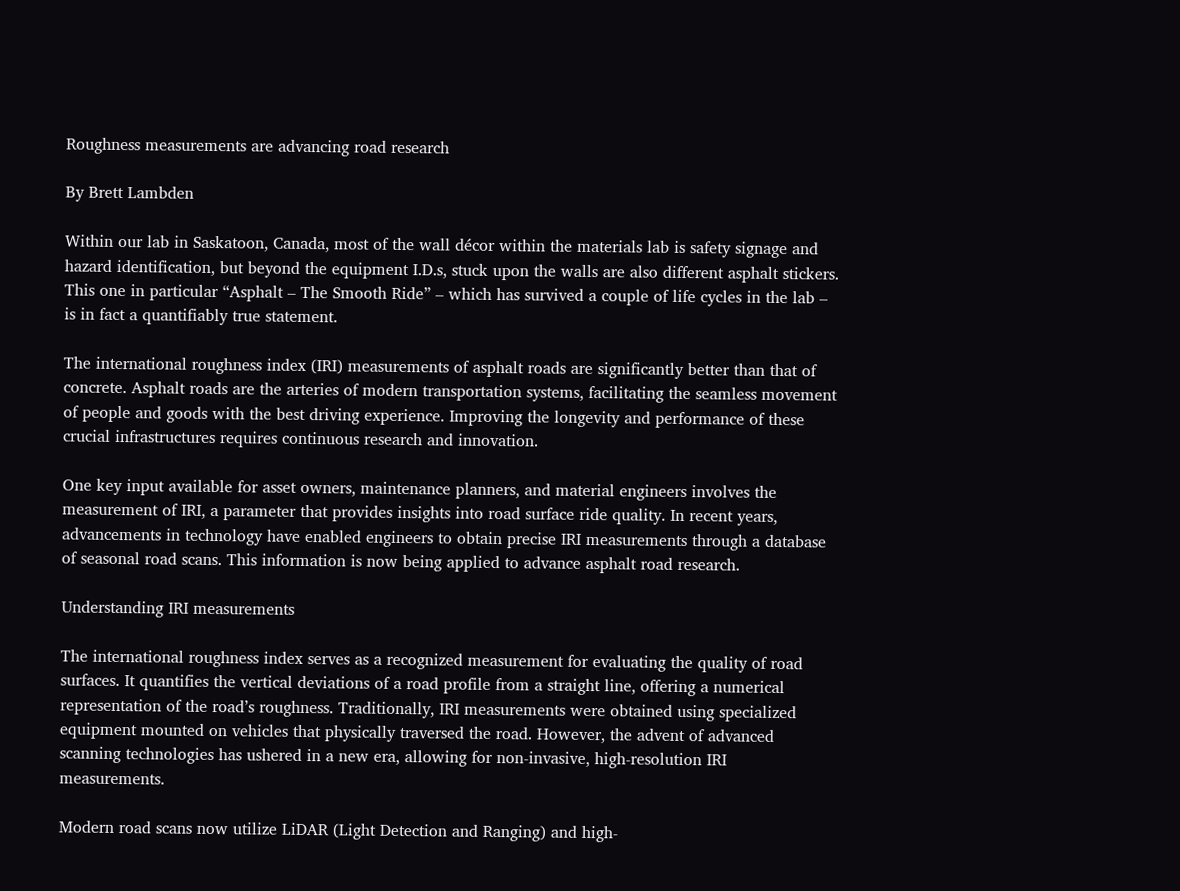Roughness measurements are advancing road research

By Brett Lambden

Within our lab in Saskatoon, Canada, most of the wall décor within the materials lab is safety signage and hazard identification, but beyond the equipment I.D.s, stuck upon the walls are also different asphalt stickers. This one in particular “Asphalt – The Smooth Ride” – which has survived a couple of life cycles in the lab – is in fact a quantifiably true statement.

The international roughness index (IRI) measurements of asphalt roads are significantly better than that of concrete. Asphalt roads are the arteries of modern transportation systems, facilitating the seamless movement of people and goods with the best driving experience. Improving the longevity and performance of these crucial infrastructures requires continuous research and innovation.

One key input available for asset owners, maintenance planners, and material engineers involves the measurement of IRI, a parameter that provides insights into road surface ride quality. In recent years, advancements in technology have enabled engineers to obtain precise IRI measurements through a database of seasonal road scans. This information is now being applied to advance asphalt road research.

Understanding IRI measurements

The international roughness index serves as a recognized measurement for evaluating the quality of road surfaces. It quantifies the vertical deviations of a road profile from a straight line, offering a numerical representation of the road’s roughness. Traditionally, IRI measurements were obtained using specialized equipment mounted on vehicles that physically traversed the road. However, the advent of advanced scanning technologies has ushered in a new era, allowing for non-invasive, high-resolution IRI measurements.

Modern road scans now utilize LiDAR (Light Detection and Ranging) and high-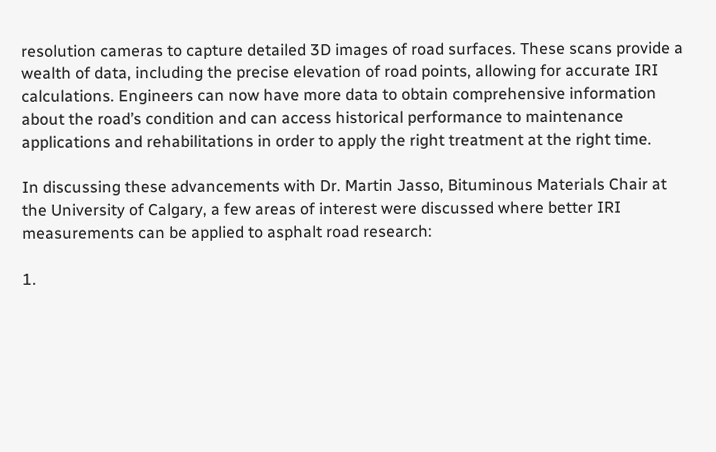resolution cameras to capture detailed 3D images of road surfaces. These scans provide a wealth of data, including the precise elevation of road points, allowing for accurate IRI calculations. Engineers can now have more data to obtain comprehensive information about the road’s condition and can access historical performance to maintenance applications and rehabilitations in order to apply the right treatment at the right time.

In discussing these advancements with Dr. Martin Jasso, Bituminous Materials Chair at the University of Calgary, a few areas of interest were discussed where better IRI measurements can be applied to asphalt road research:

1.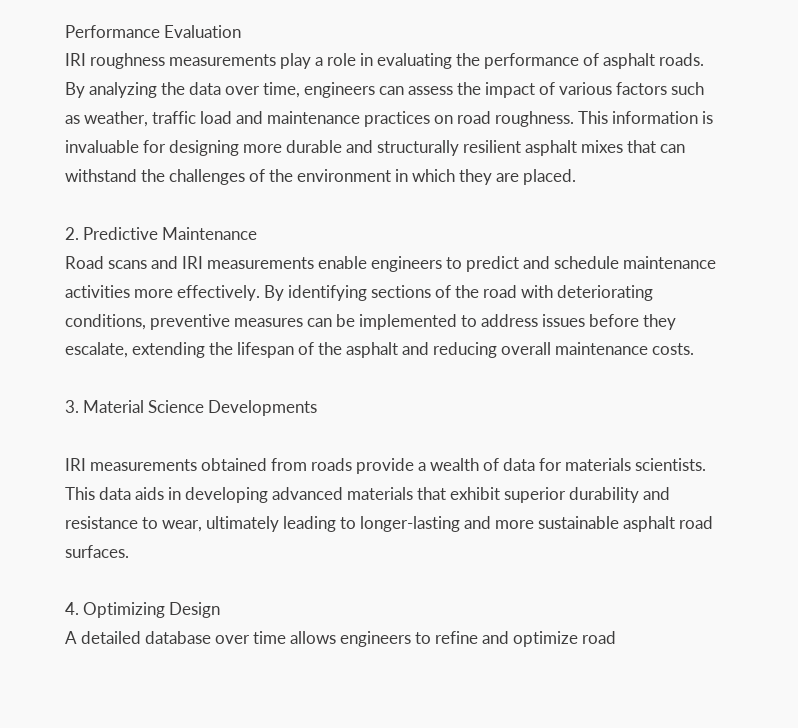Performance Evaluation
IRI roughness measurements play a role in evaluating the performance of asphalt roads. By analyzing the data over time, engineers can assess the impact of various factors such as weather, traffic load and maintenance practices on road roughness. This information is invaluable for designing more durable and structurally resilient asphalt mixes that can withstand the challenges of the environment in which they are placed.

2. Predictive Maintenance
Road scans and IRI measurements enable engineers to predict and schedule maintenance activities more effectively. By identifying sections of the road with deteriorating conditions, preventive measures can be implemented to address issues before they escalate, extending the lifespan of the asphalt and reducing overall maintenance costs.

3. Material Science Developments

IRI measurements obtained from roads provide a wealth of data for materials scientists. This data aids in developing advanced materials that exhibit superior durability and resistance to wear, ultimately leading to longer-lasting and more sustainable asphalt road surfaces.

4. Optimizing Design
A detailed database over time allows engineers to refine and optimize road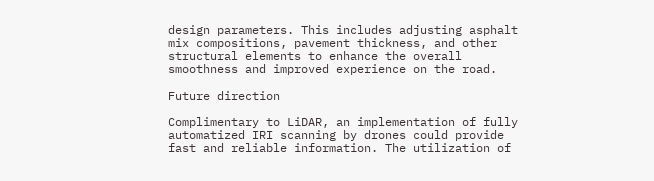design parameters. This includes adjusting asphalt mix compositions, pavement thickness, and other structural elements to enhance the overall smoothness and improved experience on the road.

Future direction

Complimentary to LiDAR, an implementation of fully automatized IRI scanning by drones could provide fast and reliable information. The utilization of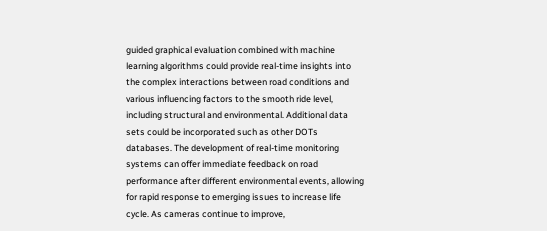guided graphical evaluation combined with machine learning algorithms could provide real-time insights into the complex interactions between road conditions and various influencing factors to the smooth ride level, including structural and environmental. Additional data sets could be incorporated such as other DOTs databases. The development of real-time monitoring systems can offer immediate feedback on road performance after different environmental events, allowing for rapid response to emerging issues to increase life cycle. As cameras continue to improve,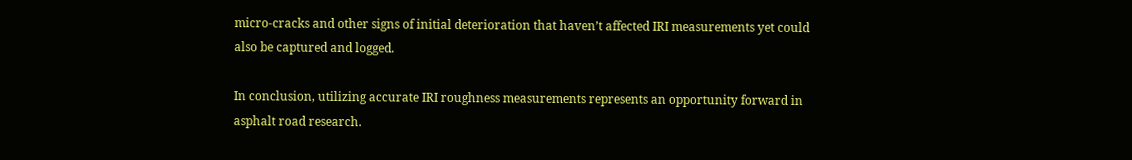micro-cracks and other signs of initial deterioration that haven’t affected IRI measurements yet could also be captured and logged.

In conclusion, utilizing accurate IRI roughness measurements represents an opportunity forward in asphalt road research.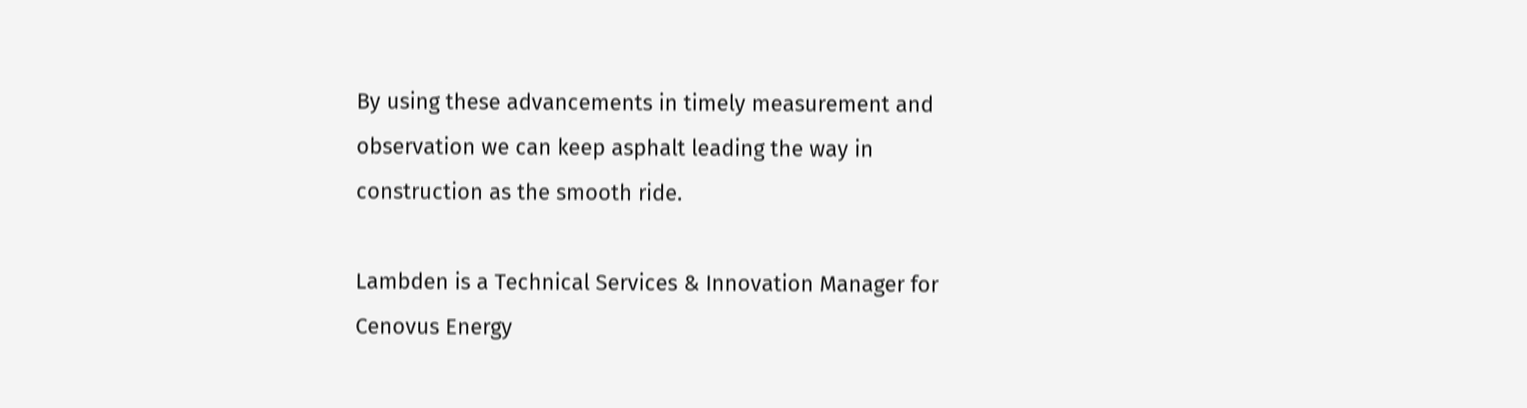By using these advancements in timely measurement and observation we can keep asphalt leading the way in construction as the smooth ride.

Lambden is a Technical Services & Innovation Manager for Cenovus Energy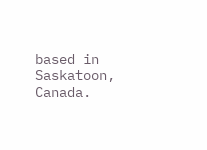based in Saskatoon, Canada.